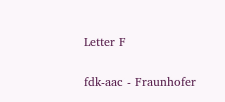Letter F

fdk-aac - Fraunhofer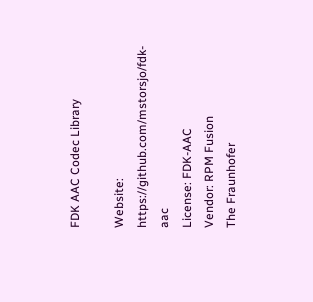FDK AAC Codec Library

Website: https://github.com/mstorsjo/fdk-aac
License: FDK-AAC
Vendor: RPM Fusion
The Fraunhofer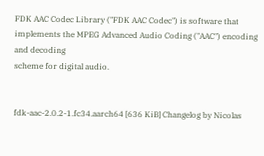FDK AAC Codec Library ("FDK AAC Codec") is software that
implements the MPEG Advanced Audio Coding ("AAC") encoding and decoding
scheme for digital audio.


fdk-aac-2.0.2-1.fc34.aarch64 [636 KiB] Changelog by Nicolas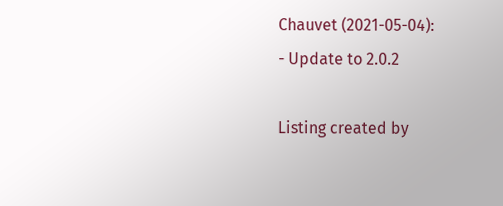Chauvet (2021-05-04):
- Update to 2.0.2

Listing created by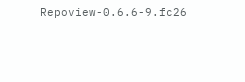Repoview-0.6.6-9.fc26